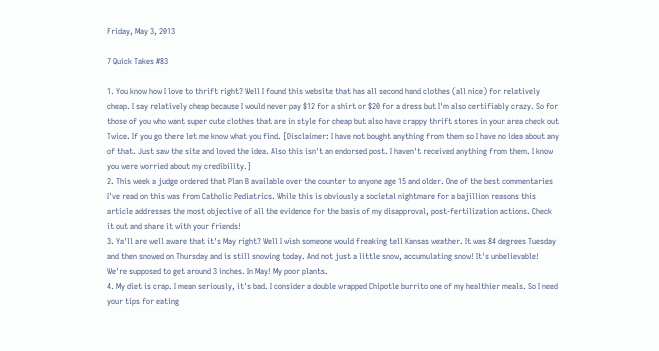Friday, May 3, 2013

7 Quick Takes #83

1. You know how I love to thrift right? Well I found this website that has all second hand clothes (all nice) for relatively cheap. I say relatively cheap because I would never pay $12 for a shirt or $20 for a dress but I'm also certifiably crazy. So for those of you who want super cute clothes that are in style for cheap but also have crappy thrift stores in your area check out Twice. If you go there let me know what you find. [Disclaimer: I have not bought anything from them so I have no idea about any of that. Just saw the site and loved the idea. Also this isn't an endorsed post. I haven't received anything from them. I know you were worried about my credibility.]
2. This week a judge ordered that Plan B available over the counter to anyone age 15 and older. One of the best commentaries I've read on this was from Catholic Pediatrics. While this is obviously a societal nightmare for a bajillion reasons this article addresses the most objective of all the evidence for the basis of my disapproval, post-fertilization actions. Check it out and share it with your friends!
3. Ya'll are well aware that it's May right? Well I wish someone would freaking tell Kansas weather. It was 84 degrees Tuesday and then snowed on Thursday and is still snowing today. And not just a little snow, accumulating snow! It's unbelievable! We're supposed to get around 3 inches. In May! My poor plants.
4. My diet is crap. I mean seriously, it's bad. I consider a double wrapped Chipotle burrito one of my healthier meals. So I need your tips for eating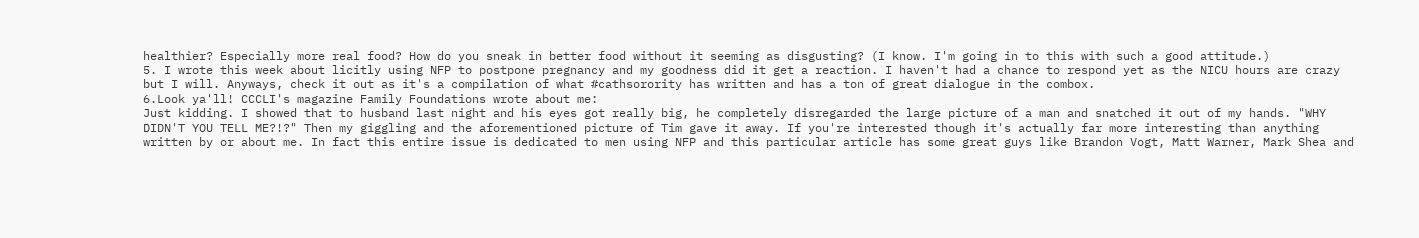healthier? Especially more real food? How do you sneak in better food without it seeming as disgusting? (I know. I'm going in to this with such a good attitude.)
5. I wrote this week about licitly using NFP to postpone pregnancy and my goodness did it get a reaction. I haven't had a chance to respond yet as the NICU hours are crazy but I will. Anyways, check it out as it's a compilation of what #cathsorority has written and has a ton of great dialogue in the combox.
6.Look ya'll! CCCLI's magazine Family Foundations wrote about me:
Just kidding. I showed that to husband last night and his eyes got really big, he completely disregarded the large picture of a man and snatched it out of my hands. "WHY DIDN'T YOU TELL ME?!?" Then my giggling and the aforementioned picture of Tim gave it away. If you're interested though it's actually far more interesting than anything written by or about me. In fact this entire issue is dedicated to men using NFP and this particular article has some great guys like Brandon Vogt, Matt Warner, Mark Shea and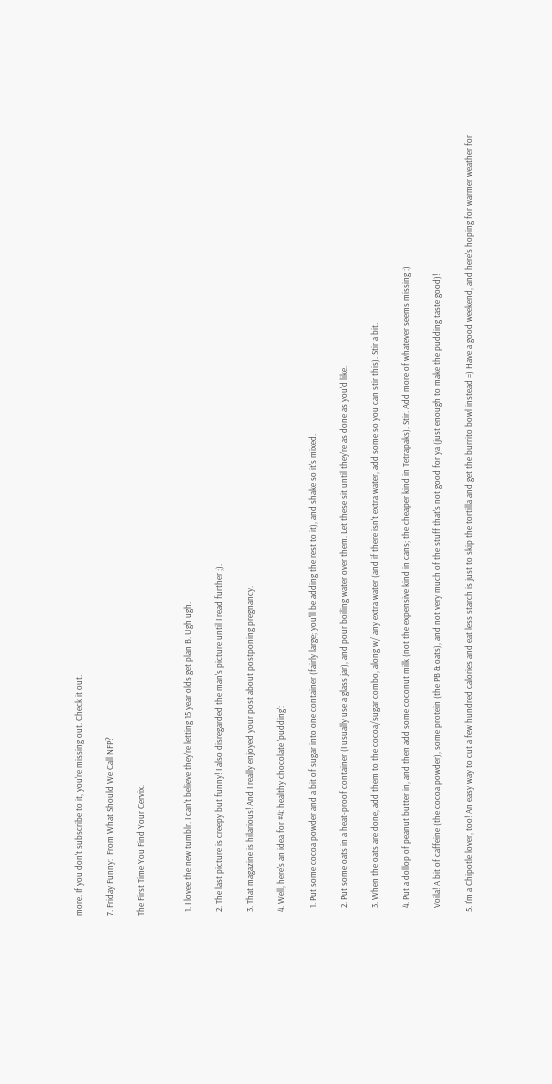more. If you don't subscribe to it, you're missing out. Check it out.

7. Friday Funny:  From What Should We Call NFP?

The First Time You Find Your Cervix.


  1. I lovee the new tumblr. I can't believe they're letting 15 year olds get plan B. Ugh ugh.

  2. The last picture is creepy but funny! I also disregarded the man's picture until I read further ;).

  3. That magazine is hilarious! And I really enjoyed your post about postponing pregnancy.

  4. Well, here's an idea for #4: healthy chocolate 'pudding':

    1. Put some cocoa powder and a bit of sugar into one container (fairly large; you'll be adding the rest to it), and shake so it's mixed.

    2. Put some oats in a heat-proof container (I usually use a glass jar), and pour boiling water over them. Let these sit until they're as done as you'd like.

    3. When the oats are done, add them to the cocoa/sugar combo, along w/ any extra water (and if there isn't extra water, add some so you can stir this). Stir a bit.

    4. Put a dollop of peanut butter in, and then add some coconut milk (not the expensive kind in cans; the cheaper kind in Tetrapaks). Stir. Add more of whatever seems missing :)

    Voila! A bit of caffeine (the cocoa powder), some protein (the PB & oats), and not very much of the stuff that's not good for ya (just enough to make the pudding taste good)!

  5. I'm a Chipotle lover, too! An easy way to cut a few hundred calories and eat less starch is just to skip the tortilla and get the burrito bowl instead =) Have a good weekend, and here's hoping for warmer weather for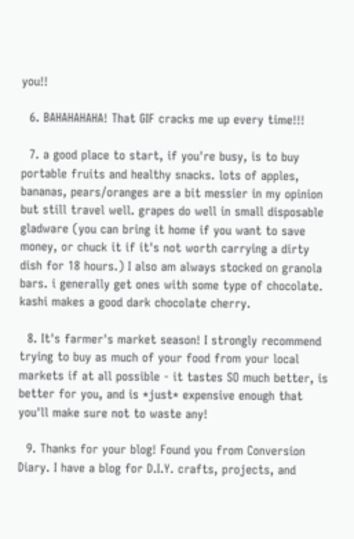you!!

  6. BAHAHAHAHA! That GIF cracks me up every time!!!

  7. a good place to start, if you're busy, is to buy portable fruits and healthy snacks. lots of apples, bananas, pears/oranges are a bit messier in my opinion but still travel well. grapes do well in small disposable gladware (you can bring it home if you want to save money, or chuck it if it's not worth carrying a dirty dish for 18 hours.) I also am always stocked on granola bars. i generally get ones with some type of chocolate. kashi makes a good dark chocolate cherry.

  8. It's farmer's market season! I strongly recommend trying to buy as much of your food from your local markets if at all possible - it tastes SO much better, is better for you, and is *just* expensive enough that you'll make sure not to waste any!

  9. Thanks for your blog! Found you from Conversion Diary. I have a blog for D.I.Y. crafts, projects, and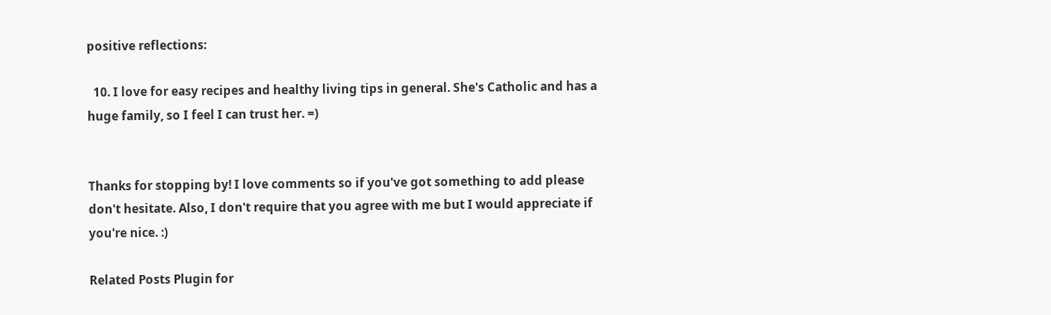positive reflections:

  10. I love for easy recipes and healthy living tips in general. She's Catholic and has a huge family, so I feel I can trust her. =)


Thanks for stopping by! I love comments so if you've got something to add please don't hesitate. Also, I don't require that you agree with me but I would appreciate if you're nice. :)

Related Posts Plugin for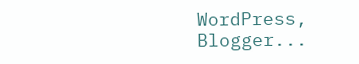WordPress, Blogger...